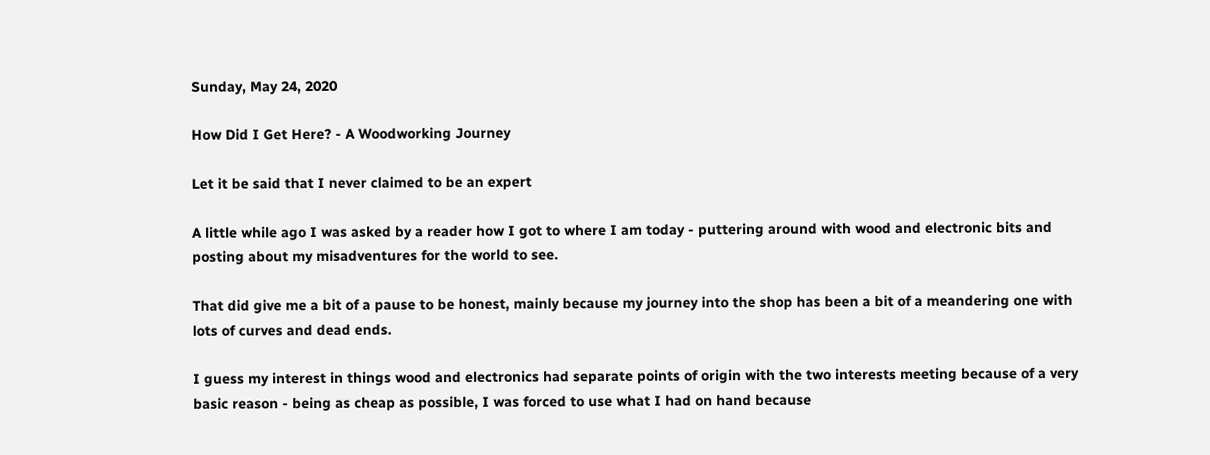Sunday, May 24, 2020

How Did I Get Here? - A Woodworking Journey

Let it be said that I never claimed to be an expert

A little while ago I was asked by a reader how I got to where I am today - puttering around with wood and electronic bits and posting about my misadventures for the world to see.

That did give me a bit of a pause to be honest, mainly because my journey into the shop has been a bit of a meandering one with lots of curves and dead ends.

I guess my interest in things wood and electronics had separate points of origin with the two interests meeting because of a very basic reason - being as cheap as possible, I was forced to use what I had on hand because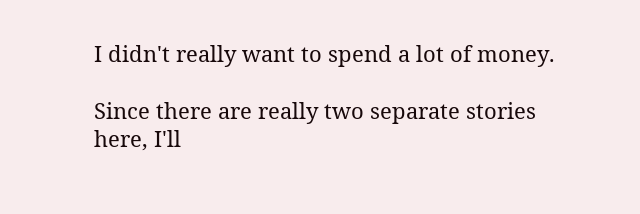I didn't really want to spend a lot of money.

Since there are really two separate stories here, I'll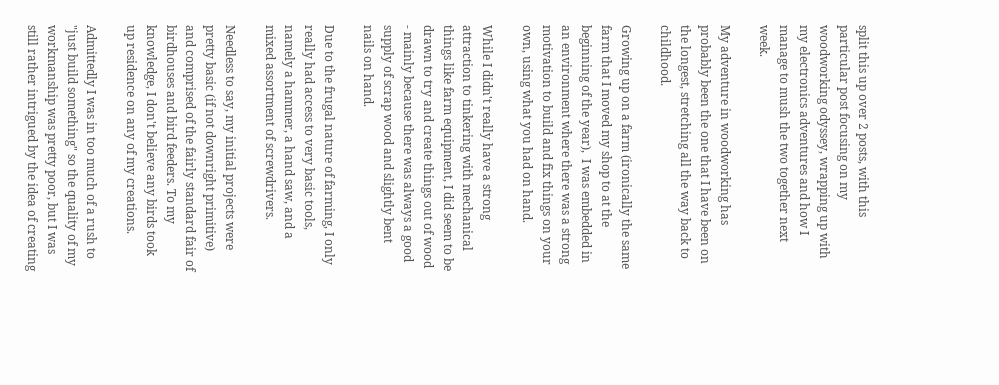split this up over 2 posts, with this particular post focusing on my woodworking odyssey, wrapping up with my electronics adventures and how I manage to mush the two together next week.

My adventure in woodworking has probably been the one that I have been on the longest, stretching all the way back to childhood.

Growing up on a farm (ironically the same farm that I moved my shop to at the beginning of the year),  I was embedded in an environment where there was a strong motivation to build and fix things on your own, using what you had on hand.

While I didn't really have a strong attraction to tinkering with mechanical things like farm equipment, I did seem to be drawn to try and create things out of wood - mainly because there was always a good supply of scrap wood and slightly bent nails on hand.

Due to the frugal nature of farming, I only really had access to very basic tools, namely a hammer, a hand saw, and a mixed assortment of screwdrivers.

Needless to say, my initial projects were pretty basic (if not downright primitive) and comprised of the fairly standard fair of birdhouses and bird feeders. To my knowledge, I don't believe any birds took up residence on any of my creations.

Admittedly I was in too much of a rush to "just build something" so the quality of my workmanship was pretty poor, but I was still rather intrigued by the idea of creating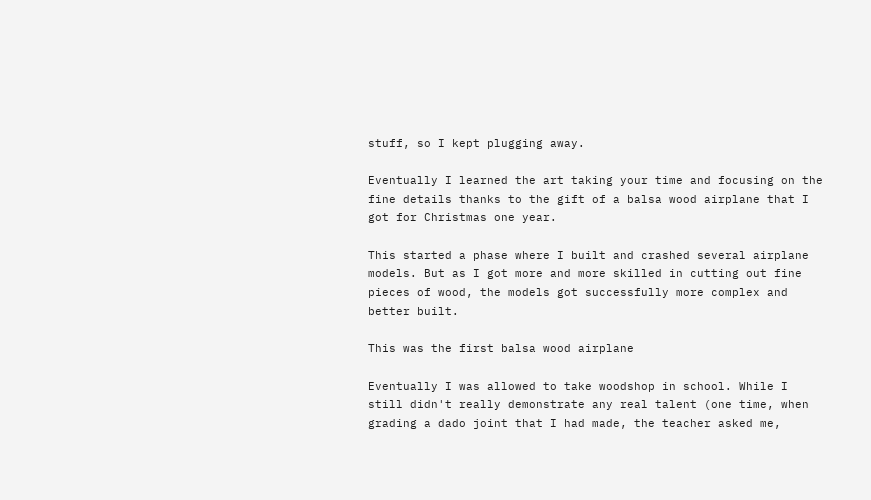stuff, so I kept plugging away.

Eventually I learned the art taking your time and focusing on the fine details thanks to the gift of a balsa wood airplane that I got for Christmas one year.

This started a phase where I built and crashed several airplane models. But as I got more and more skilled in cutting out fine pieces of wood, the models got successfully more complex and better built.

This was the first balsa wood airplane

Eventually I was allowed to take woodshop in school. While I still didn't really demonstrate any real talent (one time, when grading a dado joint that I had made, the teacher asked me,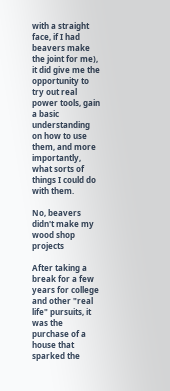with a straight face, if I had beavers make the joint for me), it did give me the opportunity to try out real power tools, gain a basic understanding on how to use them, and more importantly, what sorts of things I could do with them.

No, beavers didn't make my wood shop projects

After taking a break for a few years for college and other "real life" pursuits, it was the purchase of a house that sparked the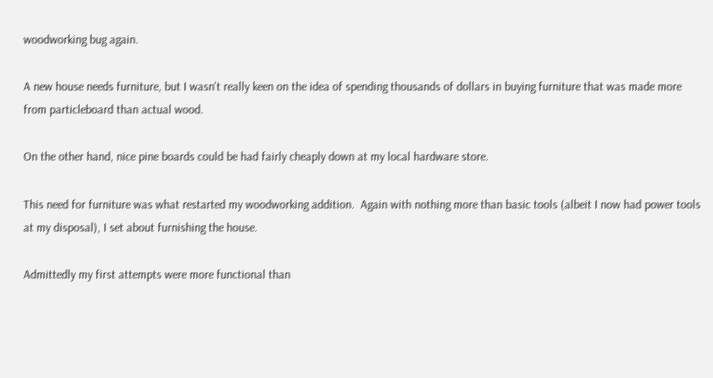woodworking bug again.

A new house needs furniture, but I wasn't really keen on the idea of spending thousands of dollars in buying furniture that was made more from particleboard than actual wood.

On the other hand, nice pine boards could be had fairly cheaply down at my local hardware store.

This need for furniture was what restarted my woodworking addition.  Again with nothing more than basic tools (albeit I now had power tools at my disposal), I set about furnishing the house.

Admittedly my first attempts were more functional than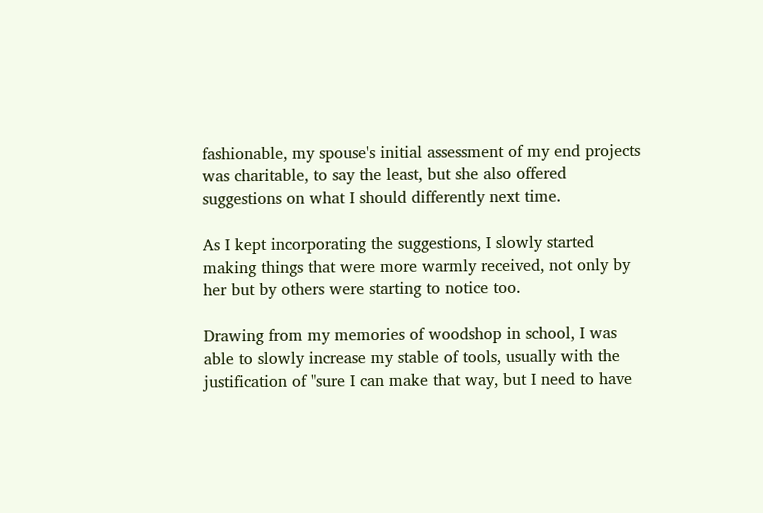fashionable, my spouse's initial assessment of my end projects was charitable, to say the least, but she also offered suggestions on what I should differently next time.

As I kept incorporating the suggestions, I slowly started making things that were more warmly received, not only by her but by others were starting to notice too.

Drawing from my memories of woodshop in school, I was able to slowly increase my stable of tools, usually with the justification of "sure I can make that way, but I need to have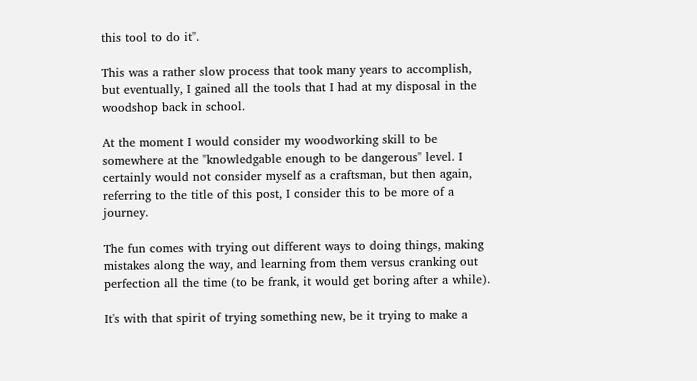this tool to do it".

This was a rather slow process that took many years to accomplish, but eventually, I gained all the tools that I had at my disposal in the woodshop back in school.

At the moment I would consider my woodworking skill to be somewhere at the "knowledgable enough to be dangerous" level. I certainly would not consider myself as a craftsman, but then again, referring to the title of this post, I consider this to be more of a journey.

The fun comes with trying out different ways to doing things, making mistakes along the way, and learning from them versus cranking out perfection all the time (to be frank, it would get boring after a while).

It's with that spirit of trying something new, be it trying to make a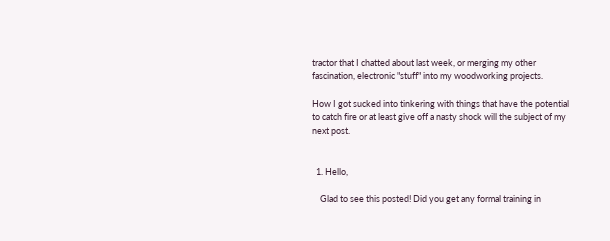tractor that I chatted about last week, or merging my other fascination, electronic "stuff" into my woodworking projects.

How I got sucked into tinkering with things that have the potential to catch fire or at least give off a nasty shock will the subject of my next post.


  1. Hello,

    Glad to see this posted! Did you get any formal training in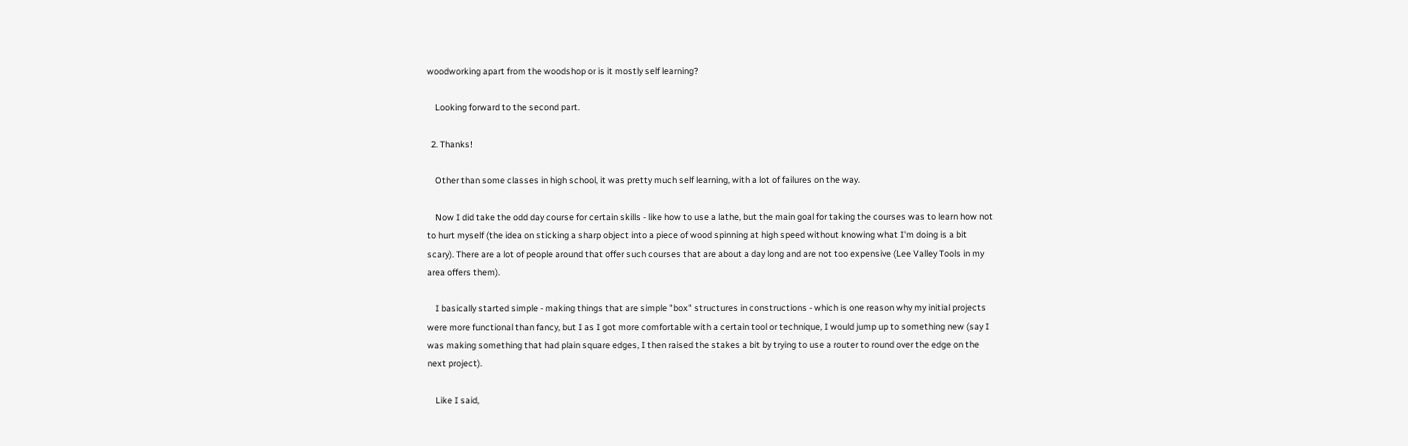woodworking apart from the woodshop or is it mostly self learning?

    Looking forward to the second part.

  2. Thanks!

    Other than some classes in high school, it was pretty much self learning, with a lot of failures on the way.

    Now I did take the odd day course for certain skills - like how to use a lathe, but the main goal for taking the courses was to learn how not to hurt myself (the idea on sticking a sharp object into a piece of wood spinning at high speed without knowing what I'm doing is a bit scary). There are a lot of people around that offer such courses that are about a day long and are not too expensive (Lee Valley Tools in my area offers them).

    I basically started simple - making things that are simple "box" structures in constructions - which is one reason why my initial projects were more functional than fancy, but I as I got more comfortable with a certain tool or technique, I would jump up to something new (say I was making something that had plain square edges, I then raised the stakes a bit by trying to use a router to round over the edge on the next project).

    Like I said,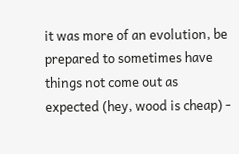it was more of an evolution, be prepared to sometimes have things not come out as expected (hey, wood is cheap) -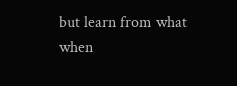but learn from what when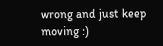wrong and just keep moving :)